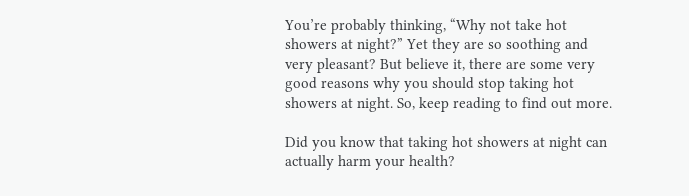You’re probably thinking, “Why not take hot showers at night?” Yet they are so soothing and very pleasant? But believe it, there are some very good reasons why you should stop taking hot showers at night. So, keep reading to find out more.

Did you know that taking hot showers at night can actually harm your health?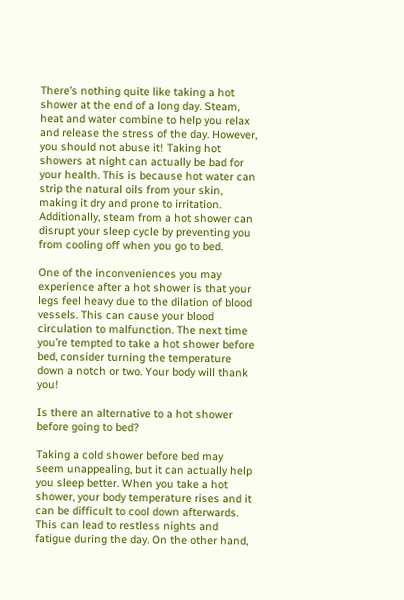There’s nothing quite like taking a hot shower at the end of a long day. Steam, heat and water combine to help you relax and release the stress of the day. However, you should not abuse it! Taking hot showers at night can actually be bad for your health. This is because hot water can strip the natural oils from your skin, making it dry and prone to irritation. Additionally, steam from a hot shower can disrupt your sleep cycle by preventing you from cooling off when you go to bed.

One of the inconveniences you may experience after a hot shower is that your legs feel heavy due to the dilation of blood vessels. This can cause your blood circulation to malfunction. The next time you’re tempted to take a hot shower before bed, consider turning the temperature down a notch or two. Your body will thank you!

Is there an alternative to a hot shower before going to bed?

Taking a cold shower before bed may seem unappealing, but it can actually help you sleep better. When you take a hot shower, your body temperature rises and it can be difficult to cool down afterwards. This can lead to restless nights and fatigue during the day. On the other hand,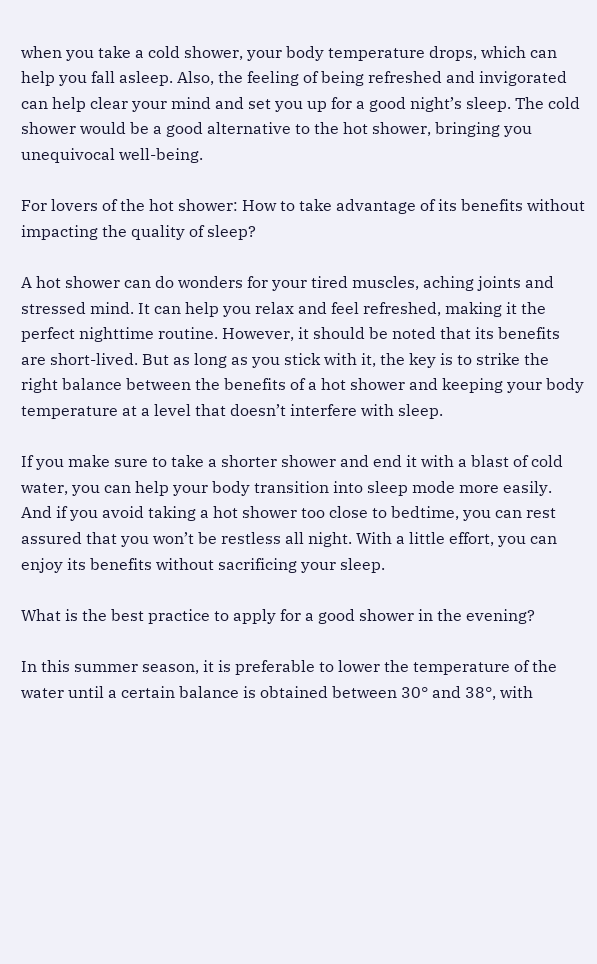when you take a cold shower, your body temperature drops, which can help you fall asleep. Also, the feeling of being refreshed and invigorated can help clear your mind and set you up for a good night’s sleep. The cold shower would be a good alternative to the hot shower, bringing you unequivocal well-being.

For lovers of the hot shower: How to take advantage of its benefits without impacting the quality of sleep?

A hot shower can do wonders for your tired muscles, aching joints and stressed mind. It can help you relax and feel refreshed, making it the perfect nighttime routine. However, it should be noted that its benefits are short-lived. But as long as you stick with it, the key is to strike the right balance between the benefits of a hot shower and keeping your body temperature at a level that doesn’t interfere with sleep.

If you make sure to take a shorter shower and end it with a blast of cold water, you can help your body transition into sleep mode more easily. And if you avoid taking a hot shower too close to bedtime, you can rest assured that you won’t be restless all night. With a little effort, you can enjoy its benefits without sacrificing your sleep.

What is the best practice to apply for a good shower in the evening?

In this summer season, it is preferable to lower the temperature of the water until a certain balance is obtained between 30° and 38°, with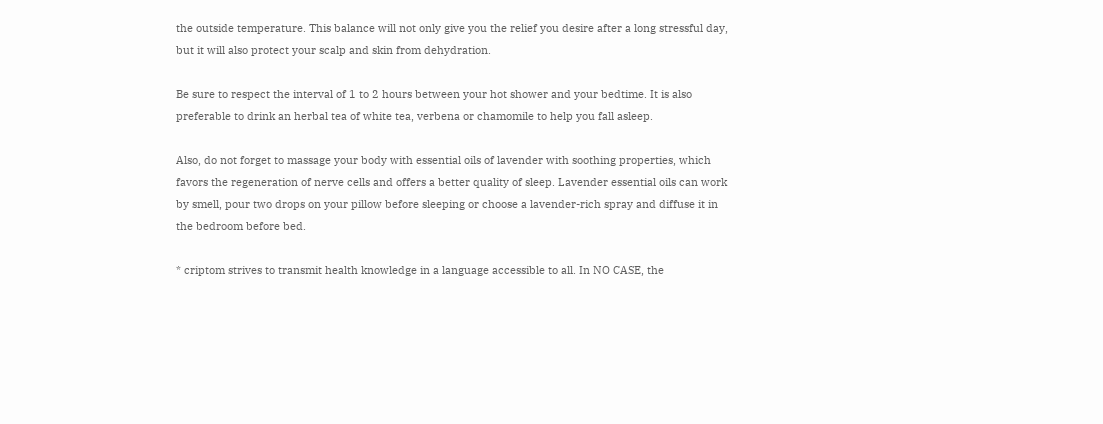the outside temperature. This balance will not only give you the relief you desire after a long stressful day, but it will also protect your scalp and skin from dehydration.

Be sure to respect the interval of 1 to 2 hours between your hot shower and your bedtime. It is also preferable to drink an herbal tea of white tea, verbena or chamomile to help you fall asleep.

Also, do not forget to massage your body with essential oils of lavender with soothing properties, which favors the regeneration of nerve cells and offers a better quality of sleep. Lavender essential oils can work by smell, pour two drops on your pillow before sleeping or choose a lavender-rich spray and diffuse it in the bedroom before bed.

* criptom strives to transmit health knowledge in a language accessible to all. In NO CASE, the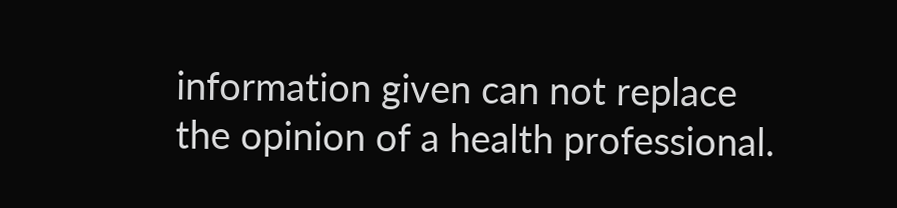information given can not replace the opinion of a health professional.